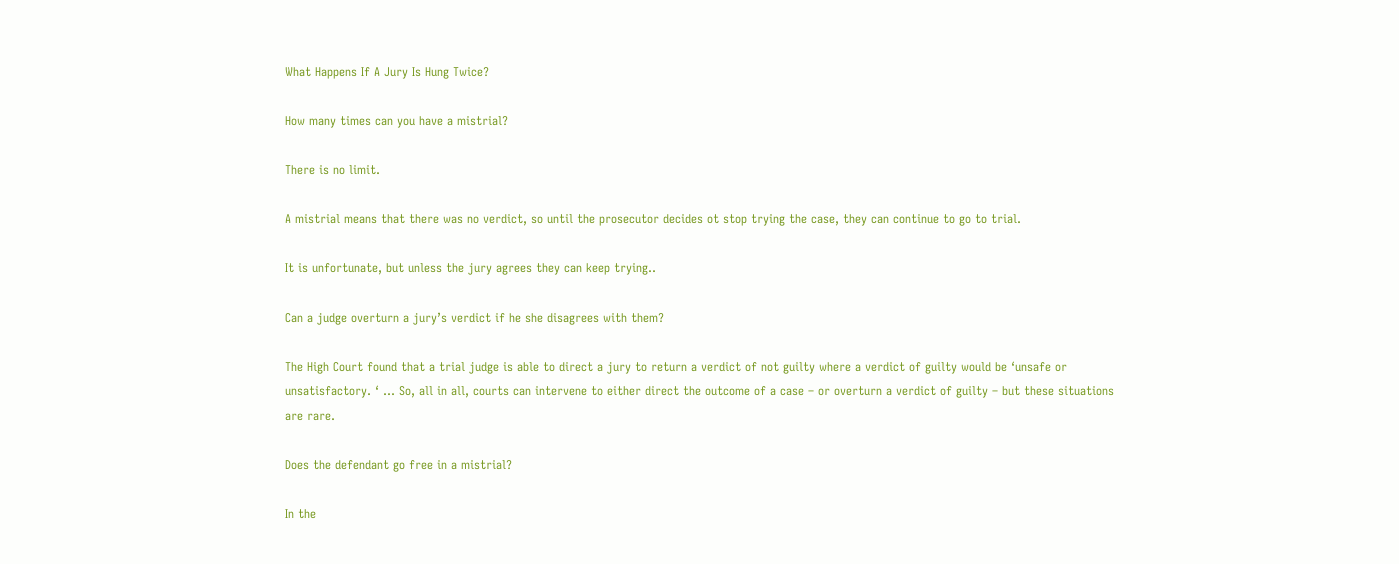What Happens If A Jury Is Hung Twice?

How many times can you have a mistrial?

There is no limit.

A mistrial means that there was no verdict, so until the prosecutor decides ot stop trying the case, they can continue to go to trial.

It is unfortunate, but unless the jury agrees they can keep trying..

Can a judge overturn a jury’s verdict if he she disagrees with them?

The High Court found that a trial judge is able to direct a jury to return a verdict of not guilty where a verdict of guilty would be ‘unsafe or unsatisfactory. ‘ … So, all in all, courts can intervene to either direct the outcome of a case – or overturn a verdict of guilty – but these situations are rare.

Does the defendant go free in a mistrial?

In the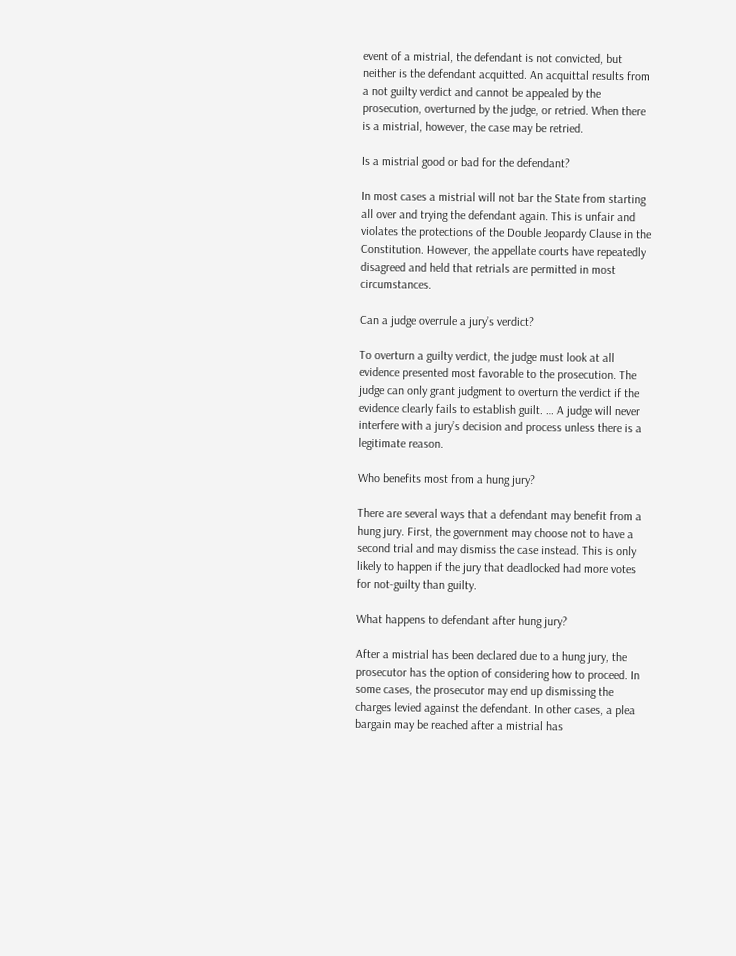event of a mistrial, the defendant is not convicted, but neither is the defendant acquitted. An acquittal results from a not guilty verdict and cannot be appealed by the prosecution, overturned by the judge, or retried. When there is a mistrial, however, the case may be retried.

Is a mistrial good or bad for the defendant?

In most cases a mistrial will not bar the State from starting all over and trying the defendant again. This is unfair and violates the protections of the Double Jeopardy Clause in the Constitution. However, the appellate courts have repeatedly disagreed and held that retrials are permitted in most circumstances.

Can a judge overrule a jury’s verdict?

To overturn a guilty verdict, the judge must look at all evidence presented most favorable to the prosecution. The judge can only grant judgment to overturn the verdict if the evidence clearly fails to establish guilt. … A judge will never interfere with a jury’s decision and process unless there is a legitimate reason.

Who benefits most from a hung jury?

There are several ways that a defendant may benefit from a hung jury. First, the government may choose not to have a second trial and may dismiss the case instead. This is only likely to happen if the jury that deadlocked had more votes for not-guilty than guilty.

What happens to defendant after hung jury?

After a mistrial has been declared due to a hung jury, the prosecutor has the option of considering how to proceed. In some cases, the prosecutor may end up dismissing the charges levied against the defendant. In other cases, a plea bargain may be reached after a mistrial has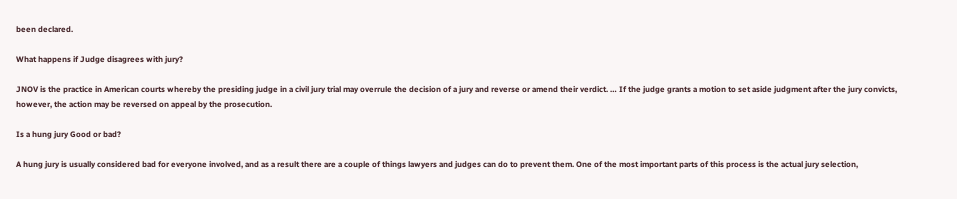been declared.

What happens if Judge disagrees with jury?

JNOV is the practice in American courts whereby the presiding judge in a civil jury trial may overrule the decision of a jury and reverse or amend their verdict. … If the judge grants a motion to set aside judgment after the jury convicts, however, the action may be reversed on appeal by the prosecution.

Is a hung jury Good or bad?

A hung jury is usually considered bad for everyone involved, and as a result there are a couple of things lawyers and judges can do to prevent them. One of the most important parts of this process is the actual jury selection,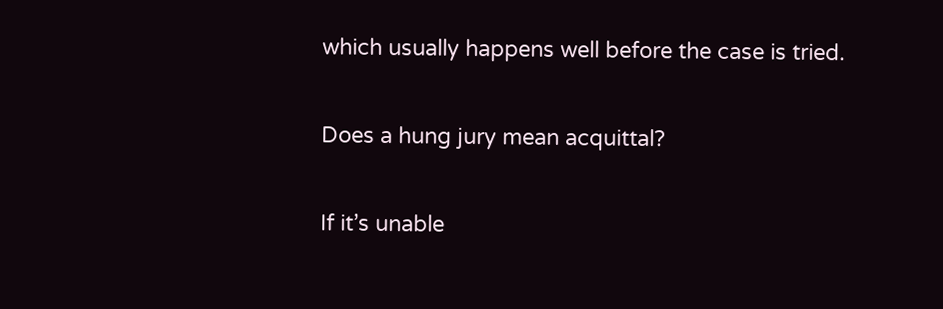which usually happens well before the case is tried.

Does a hung jury mean acquittal?

If it’s unable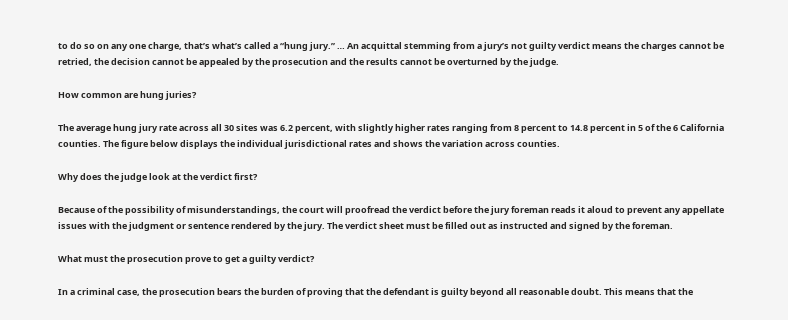to do so on any one charge, that’s what’s called a “hung jury.” … An acquittal stemming from a jury’s not guilty verdict means the charges cannot be retried, the decision cannot be appealed by the prosecution and the results cannot be overturned by the judge.

How common are hung juries?

The average hung jury rate across all 30 sites was 6.2 percent, with slightly higher rates ranging from 8 percent to 14.8 percent in 5 of the 6 California counties. The figure below displays the individual jurisdictional rates and shows the variation across counties.

Why does the judge look at the verdict first?

Because of the possibility of misunderstandings, the court will proofread the verdict before the jury foreman reads it aloud to prevent any appellate issues with the judgment or sentence rendered by the jury. The verdict sheet must be filled out as instructed and signed by the foreman.

What must the prosecution prove to get a guilty verdict?

In a criminal case, the prosecution bears the burden of proving that the defendant is guilty beyond all reasonable doubt. This means that the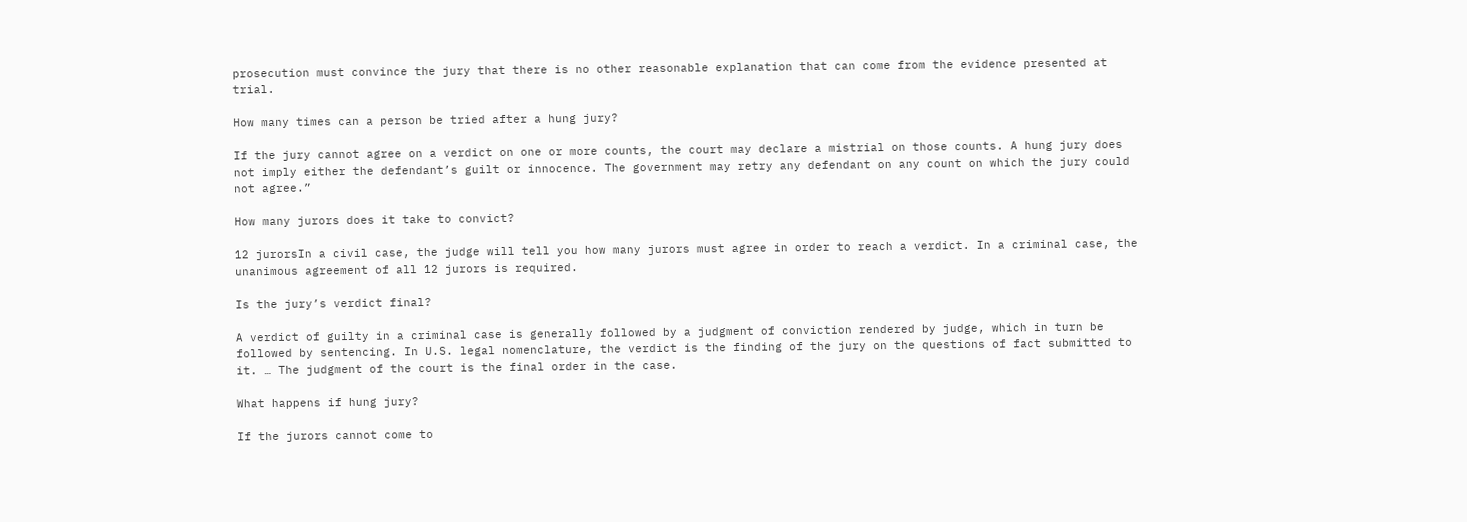prosecution must convince the jury that there is no other reasonable explanation that can come from the evidence presented at trial.

How many times can a person be tried after a hung jury?

If the jury cannot agree on a verdict on one or more counts, the court may declare a mistrial on those counts. A hung jury does not imply either the defendant’s guilt or innocence. The government may retry any defendant on any count on which the jury could not agree.”

How many jurors does it take to convict?

12 jurorsIn a civil case, the judge will tell you how many jurors must agree in order to reach a verdict. In a criminal case, the unanimous agreement of all 12 jurors is required.

Is the jury’s verdict final?

A verdict of guilty in a criminal case is generally followed by a judgment of conviction rendered by judge, which in turn be followed by sentencing. In U.S. legal nomenclature, the verdict is the finding of the jury on the questions of fact submitted to it. … The judgment of the court is the final order in the case.

What happens if hung jury?

If the jurors cannot come to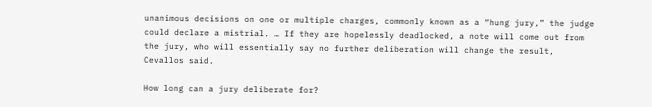unanimous decisions on one or multiple charges, commonly known as a “hung jury,” the judge could declare a mistrial. … If they are hopelessly deadlocked, a note will come out from the jury, who will essentially say no further deliberation will change the result, Cevallos said.

How long can a jury deliberate for?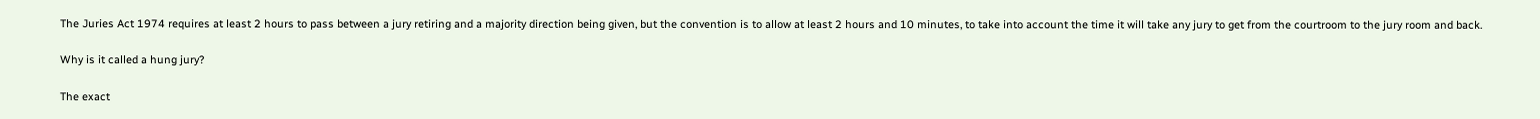The Juries Act 1974 requires at least 2 hours to pass between a jury retiring and a majority direction being given, but the convention is to allow at least 2 hours and 10 minutes, to take into account the time it will take any jury to get from the courtroom to the jury room and back.

Why is it called a hung jury?

The exact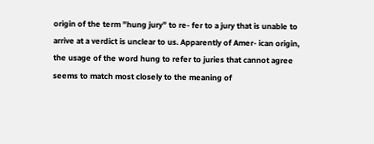origin of the term ”hung jury” to re- fer to a jury that is unable to arrive at a verdict is unclear to us. Apparently of Amer- ican origin, the usage of the word hung to refer to juries that cannot agree seems to match most closely to the meaning of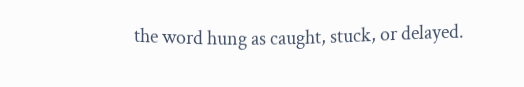the word hung as caught, stuck, or delayed.